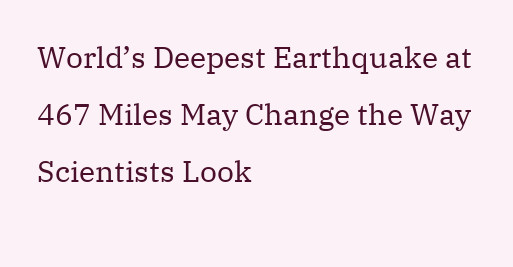World’s Deepest Earthquake at 467 Miles May Change the Way Scientists Look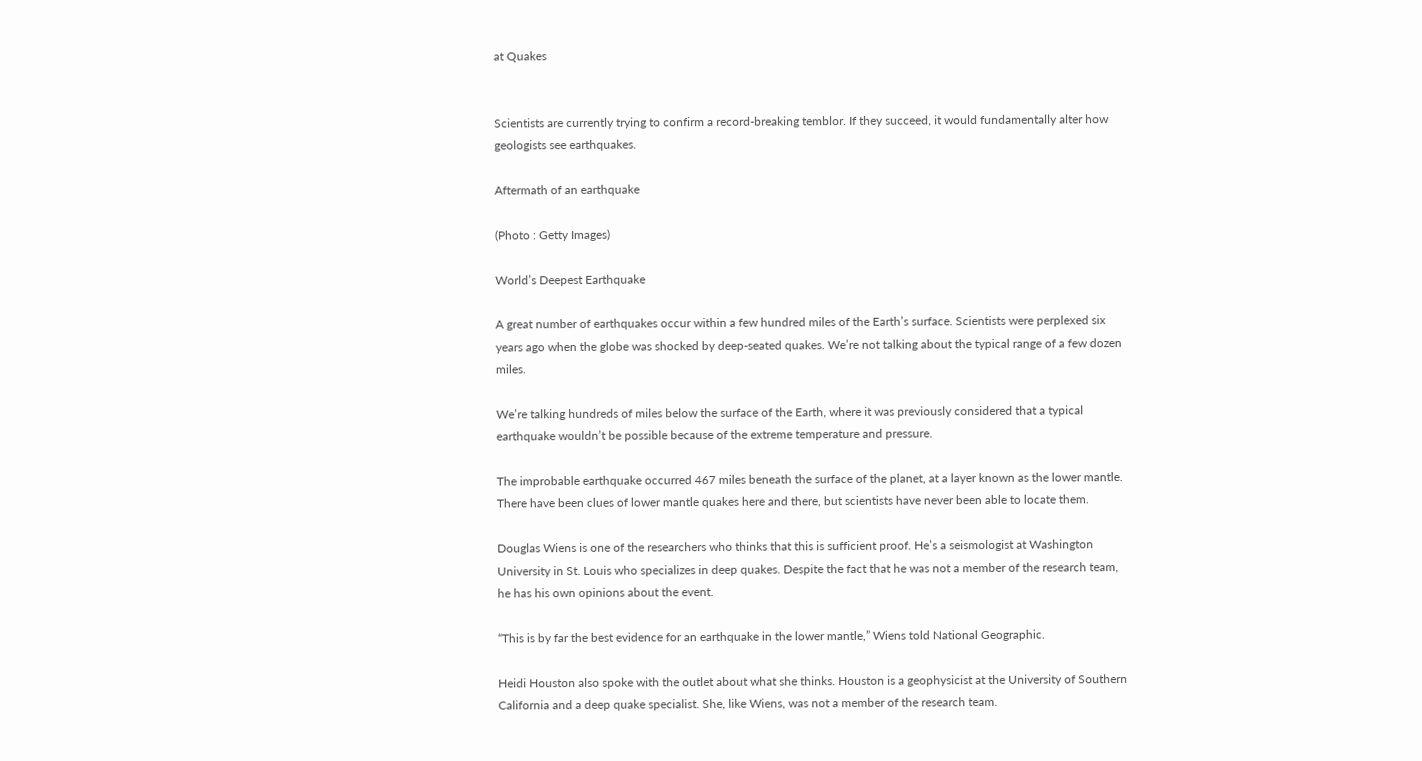at Quakes


Scientists are currently trying to confirm a record-breaking temblor. If they succeed, it would fundamentally alter how geologists see earthquakes.

Aftermath of an earthquake

(Photo : Getty Images)

World’s Deepest Earthquake

A great number of earthquakes occur within a few hundred miles of the Earth’s surface. Scientists were perplexed six years ago when the globe was shocked by deep-seated quakes. We’re not talking about the typical range of a few dozen miles.

We’re talking hundreds of miles below the surface of the Earth, where it was previously considered that a typical earthquake wouldn’t be possible because of the extreme temperature and pressure.

The improbable earthquake occurred 467 miles beneath the surface of the planet, at a layer known as the lower mantle. There have been clues of lower mantle quakes here and there, but scientists have never been able to locate them.

Douglas Wiens is one of the researchers who thinks that this is sufficient proof. He’s a seismologist at Washington University in St. Louis who specializes in deep quakes. Despite the fact that he was not a member of the research team, he has his own opinions about the event.

“This is by far the best evidence for an earthquake in the lower mantle,” Wiens told National Geographic.

Heidi Houston also spoke with the outlet about what she thinks. Houston is a geophysicist at the University of Southern California and a deep quake specialist. She, like Wiens, was not a member of the research team.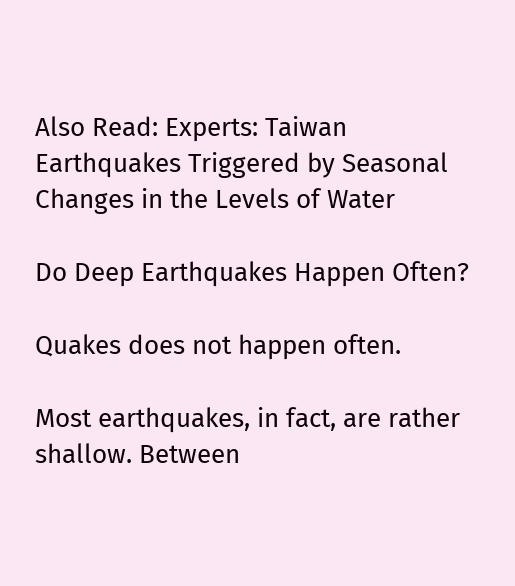Also Read: Experts: Taiwan Earthquakes Triggered by Seasonal Changes in the Levels of Water

Do Deep Earthquakes Happen Often?

Quakes does not happen often.

Most earthquakes, in fact, are rather shallow. Between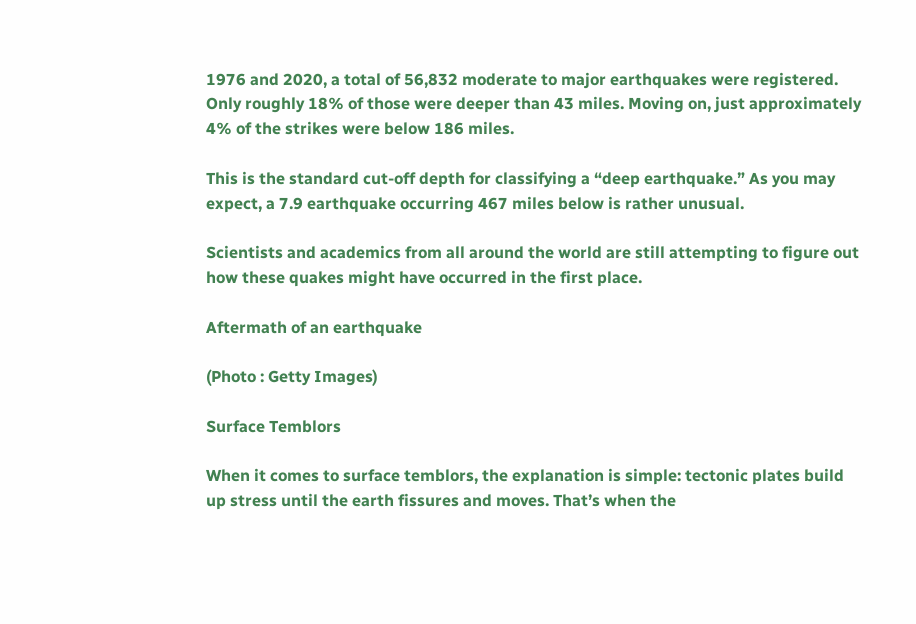1976 and 2020, a total of 56,832 moderate to major earthquakes were registered. Only roughly 18% of those were deeper than 43 miles. Moving on, just approximately 4% of the strikes were below 186 miles.

This is the standard cut-off depth for classifying a “deep earthquake.” As you may expect, a 7.9 earthquake occurring 467 miles below is rather unusual.

Scientists and academics from all around the world are still attempting to figure out how these quakes might have occurred in the first place.

Aftermath of an earthquake

(Photo : Getty Images)

Surface Temblors

When it comes to surface temblors, the explanation is simple: tectonic plates build up stress until the earth fissures and moves. That’s when the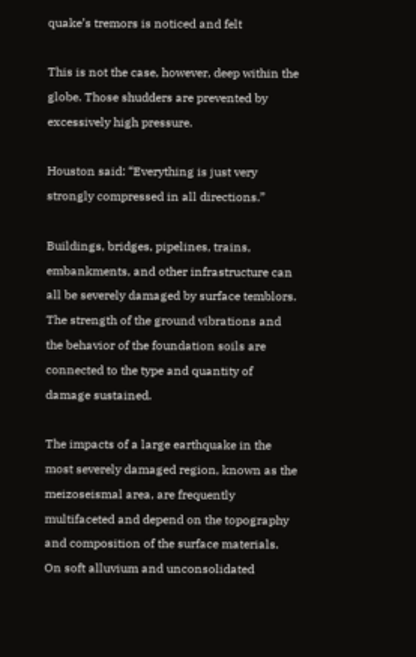quake’s tremors is noticed and felt

This is not the case, however, deep within the globe. Those shudders are prevented by excessively high pressure.

Houston said: “Everything is just very strongly compressed in all directions.”

Buildings, bridges, pipelines, trains, embankments, and other infrastructure can all be severely damaged by surface temblors. The strength of the ground vibrations and the behavior of the foundation soils are connected to the type and quantity of damage sustained.

The impacts of a large earthquake in the most severely damaged region, known as the meizoseismal area, are frequently multifaceted and depend on the topography and composition of the surface materials. On soft alluvium and unconsolidated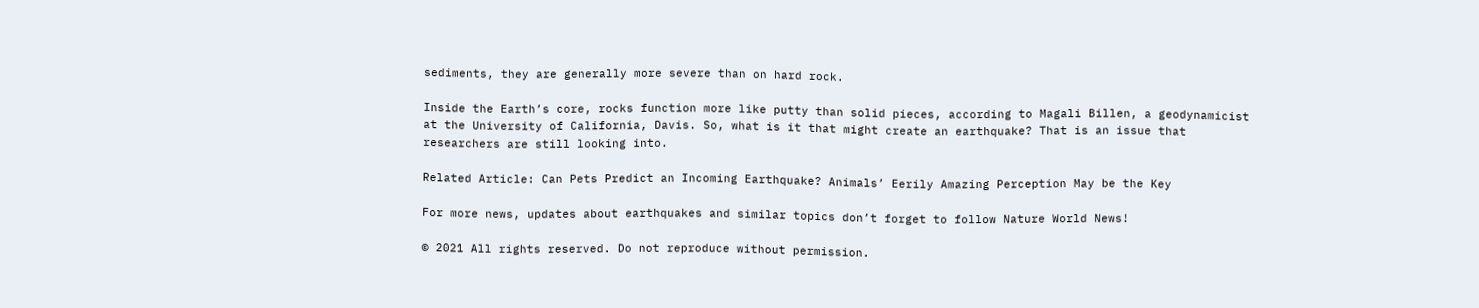sediments, they are generally more severe than on hard rock.

Inside the Earth’s core, rocks function more like putty than solid pieces, according to Magali Billen, a geodynamicist at the University of California, Davis. So, what is it that might create an earthquake? That is an issue that researchers are still looking into.

Related Article: Can Pets Predict an Incoming Earthquake? Animals’ Eerily Amazing Perception May be the Key

For more news, updates about earthquakes and similar topics don’t forget to follow Nature World News!

© 2021 All rights reserved. Do not reproduce without permission.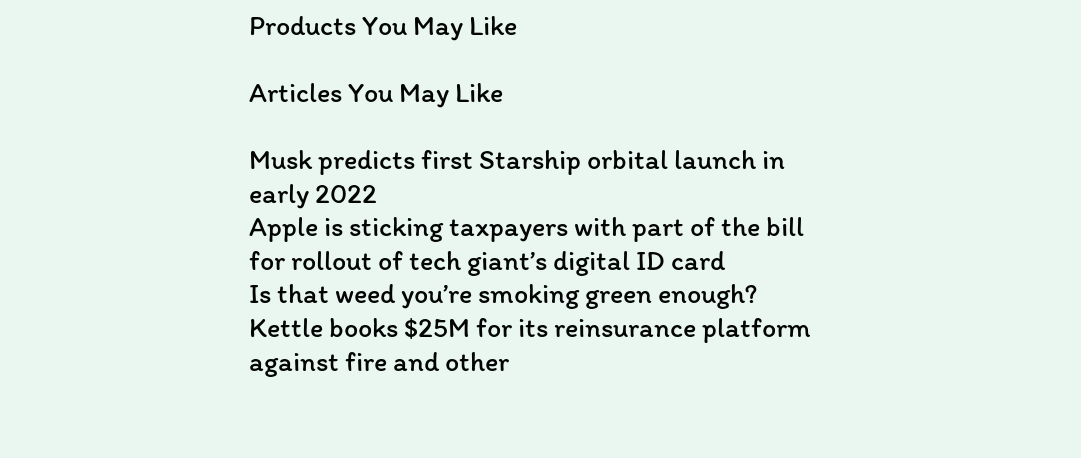Products You May Like

Articles You May Like

Musk predicts first Starship orbital launch in early 2022
Apple is sticking taxpayers with part of the bill for rollout of tech giant’s digital ID card
Is that weed you’re smoking green enough?
Kettle books $25M for its reinsurance platform against fire and other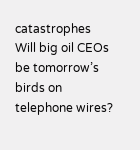catastrophes
Will big oil CEOs be tomorrow’s birds on telephone wires?